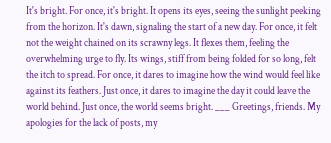It's bright. For once, it's bright. It opens its eyes, seeing the sunlight peeking from the horizon. It's dawn, signaling the start of a new day. For once, it felt not the weight chained on its scrawny legs. It flexes them, feeling the overwhelming urge to fly. Its wings, stiff from being folded for so long, felt the itch to spread. For once, it dares to imagine how the wind would feel like against its feathers. Just once, it dares to imagine the day it could leave the world behind. Just once, the world seems bright. ___ Greetings, friends. My apologies for the lack of posts, my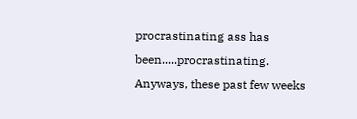procrastinating ass has been.....procrastinating.  Anyways, these past few weeks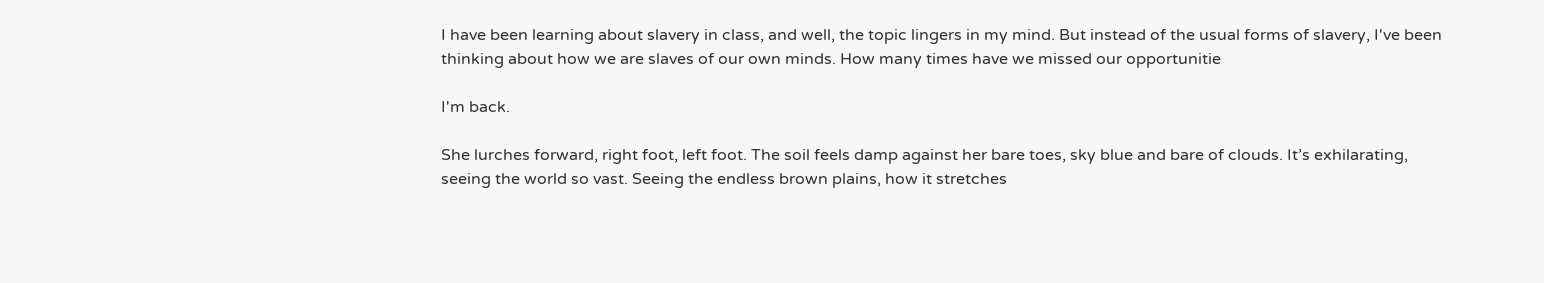I have been learning about slavery in class, and well, the topic lingers in my mind. But instead of the usual forms of slavery, I've been thinking about how we are slaves of our own minds. How many times have we missed our opportunitie

I'm back.

She lurches forward, right foot, left foot. The soil feels damp against her bare toes, sky blue and bare of clouds. It’s exhilarating, seeing the world so vast. Seeing the endless brown plains, how it stretches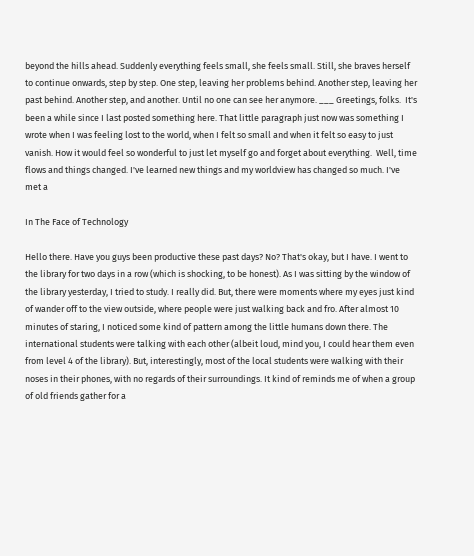beyond the hills ahead. Suddenly everything feels small, she feels small. Still, she braves herself to continue onwards, step by step. One step, leaving her problems behind. Another step, leaving her past behind. Another step, and another. Until no one can see her anymore. ___ Greetings, folks.  It's been a while since I last posted something here. That little paragraph just now was something I wrote when I was feeling lost to the world, when I felt so small and when it felt so easy to just vanish. How it would feel so wonderful to just let myself go and forget about everything.  Well, time flows and things changed. I've learned new things and my worldview has changed so much. I've met a

In The Face of Technology

Hello there. Have you guys been productive these past days? No? That's okay, but I have. I went to the library for two days in a row (which is shocking, to be honest). As I was sitting by the window of the library yesterday, I tried to study. I really did. But, there were moments where my eyes just kind of wander off to the view outside, where people were just walking back and fro. After almost 10 minutes of staring, I noticed some kind of pattern among the little humans down there. The international students were talking with each other (albeit loud, mind you, I could hear them even from level 4 of the library). But, interestingly, most of the local students were walking with their noses in their phones, with no regards of their surroundings. It kind of reminds me of when a group of old friends gather for a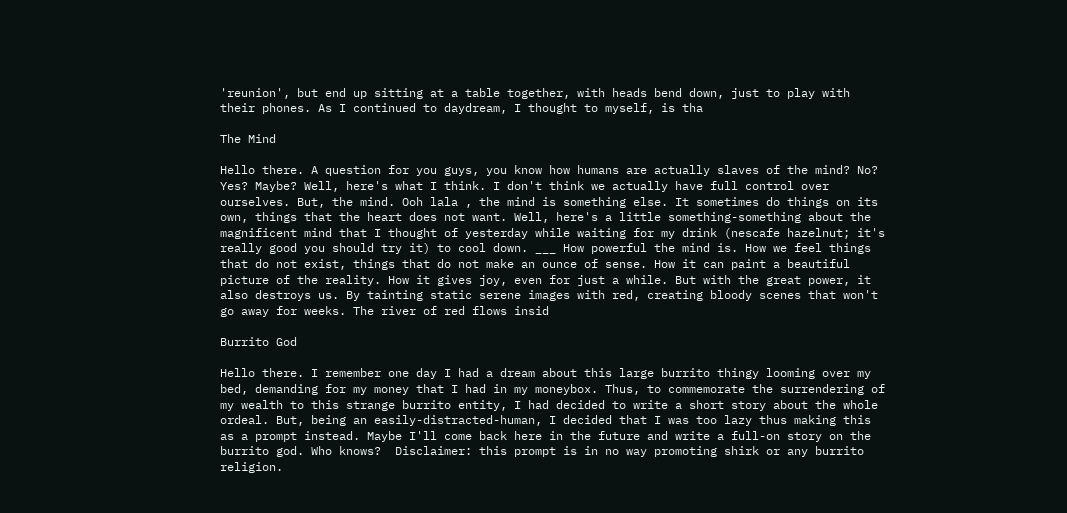'reunion', but end up sitting at a table together, with heads bend down, just to play with their phones. As I continued to daydream, I thought to myself, is tha

The Mind

Hello there. A question for you guys, you know how humans are actually slaves of the mind? No? Yes? Maybe? Well, here's what I think. I don't think we actually have full control over ourselves. But, the mind. Ooh lala , the mind is something else. It sometimes do things on its own, things that the heart does not want. Well, here's a little something-something about the magnificent mind that I thought of yesterday while waiting for my drink (nescafe hazelnut; it's really good you should try it) to cool down. ___ How powerful the mind is. How we feel things that do not exist, things that do not make an ounce of sense. How it can paint a beautiful picture of the reality. How it gives joy, even for just a while. But with the great power, it also destroys us. By tainting static serene images with red, creating bloody scenes that won't go away for weeks. The river of red flows insid

Burrito God

Hello there. I remember one day I had a dream about this large burrito thingy looming over my bed, demanding for my money that I had in my moneybox. Thus, to commemorate the surrendering of my wealth to this strange burrito entity, I had decided to write a short story about the whole ordeal. But, being an easily-distracted-human, I decided that I was too lazy thus making this as a prompt instead. Maybe I'll come back here in the future and write a full-on story on the burrito god. Who knows?  Disclaimer: this prompt is in no way promoting shirk or any burrito religion.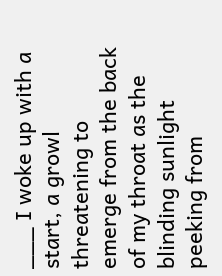___ I woke up with a start, a growl threatening to emerge from the back of my throat as the blinding sunlight peeking from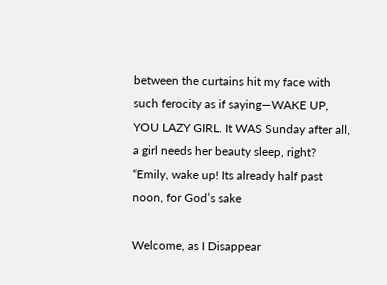between the curtains hit my face with such ferocity as if saying—WAKE UP, YOU LAZY GIRL. It WAS Sunday after all, a girl needs her beauty sleep, right? “Emily, wake up! Its already half past noon, for God’s sake

Welcome, as I Disappear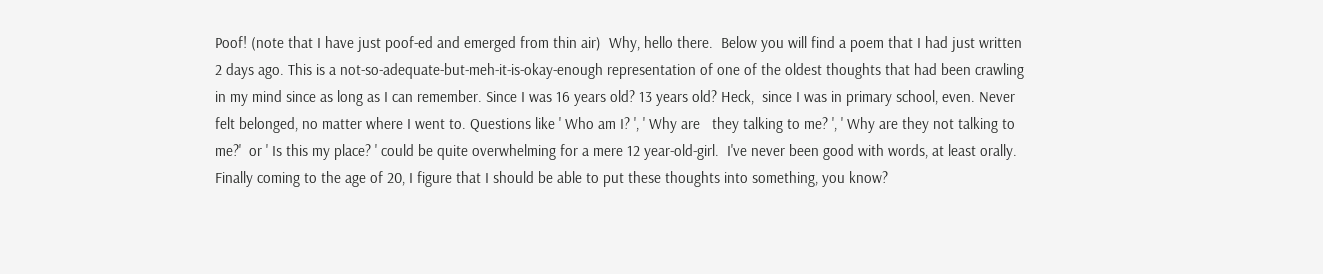Poof! (note that I have just poof-ed and emerged from thin air)  Why, hello there.  Below you will find a poem that I had just written 2 days ago. This is a not-so-adequate-but-meh-it-is-okay-enough representation of one of the oldest thoughts that had been crawling in my mind since as long as I can remember. Since I was 16 years old? 13 years old? Heck,  since I was in primary school, even. Never felt belonged, no matter where I went to. Questions like ' Who am I? ', ' Why are   they talking to me? ', ' Why are they not talking to me?'  or ' Is this my place? ' could be quite overwhelming for a mere 12 year-old-girl.  I've never been good with words, at least orally. Finally coming to the age of 20, I figure that I should be able to put these thoughts into something, you know?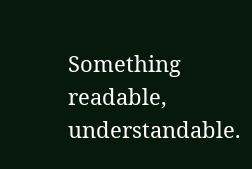Something readable, understandable.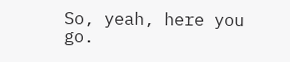So, yeah, here you go.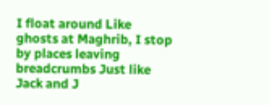I float around Like ghosts at Maghrib, I stop by places leaving breadcrumbs Just like Jack and J